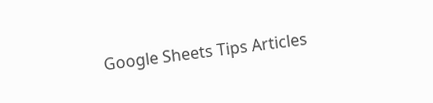Google Sheets Tips Articles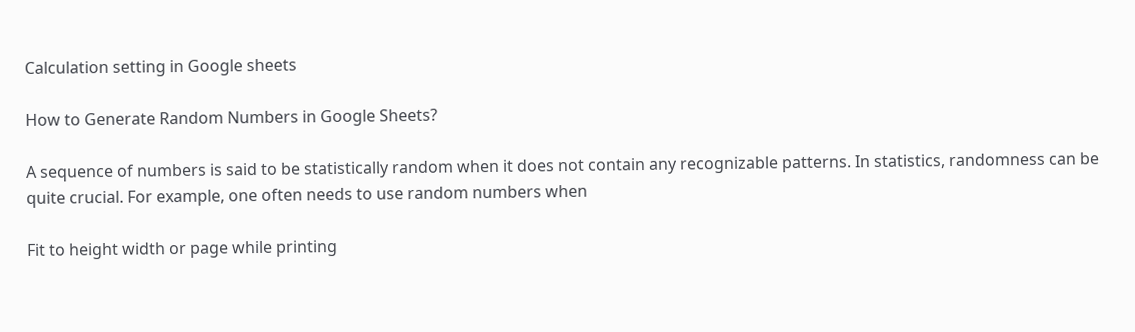Calculation setting in Google sheets

How to Generate Random Numbers in Google Sheets?

A sequence of numbers is said to be statistically random when it does not contain any recognizable patterns. In statistics, randomness can be quite crucial. For example, one often needs to use random numbers when

Fit to height width or page while printing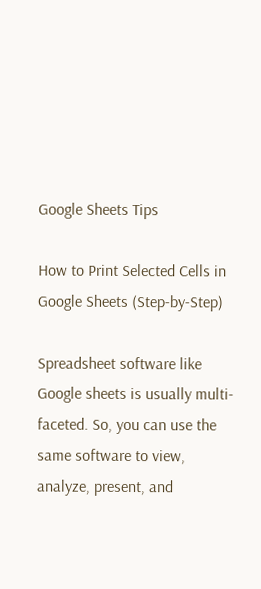Google Sheets Tips

How to Print Selected Cells in Google Sheets (Step-by-Step)

Spreadsheet software like Google sheets is usually multi-faceted. So, you can use the same software to view, analyze, present, and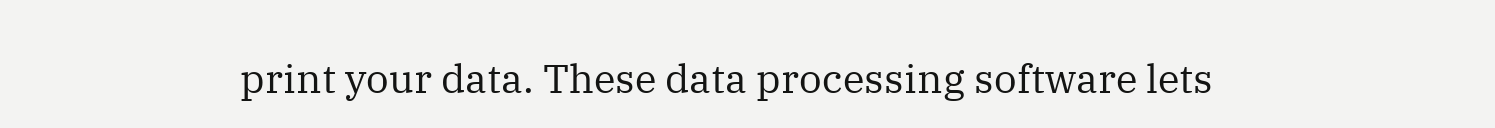print your data. These data processing software lets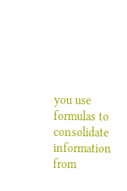you use formulas to consolidate information from